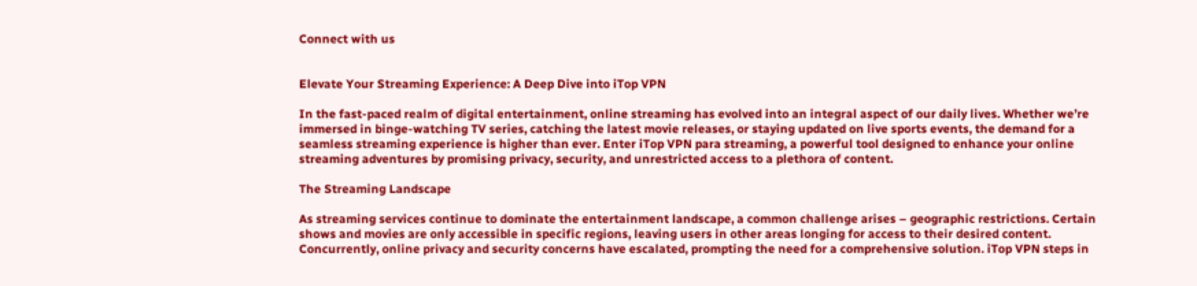Connect with us


Elevate Your Streaming Experience: A Deep Dive into iTop VPN

In the fast-paced realm of digital entertainment, online streaming has evolved into an integral aspect of our daily lives. Whether we’re immersed in binge-watching TV series, catching the latest movie releases, or staying updated on live sports events, the demand for a seamless streaming experience is higher than ever. Enter iTop VPN para streaming, a powerful tool designed to enhance your online streaming adventures by promising privacy, security, and unrestricted access to a plethora of content.

The Streaming Landscape

As streaming services continue to dominate the entertainment landscape, a common challenge arises – geographic restrictions. Certain shows and movies are only accessible in specific regions, leaving users in other areas longing for access to their desired content. Concurrently, online privacy and security concerns have escalated, prompting the need for a comprehensive solution. iTop VPN steps in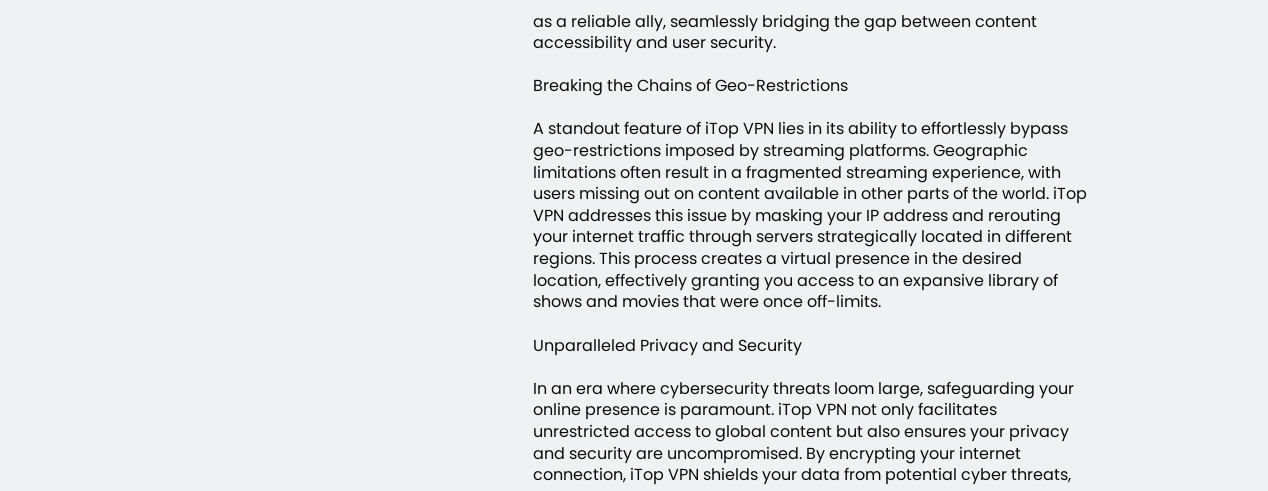as a reliable ally, seamlessly bridging the gap between content accessibility and user security.

Breaking the Chains of Geo-Restrictions

A standout feature of iTop VPN lies in its ability to effortlessly bypass geo-restrictions imposed by streaming platforms. Geographic limitations often result in a fragmented streaming experience, with users missing out on content available in other parts of the world. iTop VPN addresses this issue by masking your IP address and rerouting your internet traffic through servers strategically located in different regions. This process creates a virtual presence in the desired location, effectively granting you access to an expansive library of shows and movies that were once off-limits.

Unparalleled Privacy and Security

In an era where cybersecurity threats loom large, safeguarding your online presence is paramount. iTop VPN not only facilitates unrestricted access to global content but also ensures your privacy and security are uncompromised. By encrypting your internet connection, iTop VPN shields your data from potential cyber threats,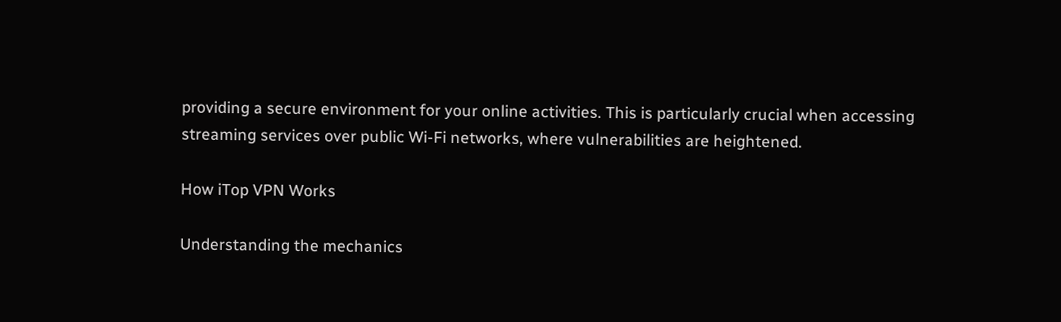providing a secure environment for your online activities. This is particularly crucial when accessing streaming services over public Wi-Fi networks, where vulnerabilities are heightened.

How iTop VPN Works

Understanding the mechanics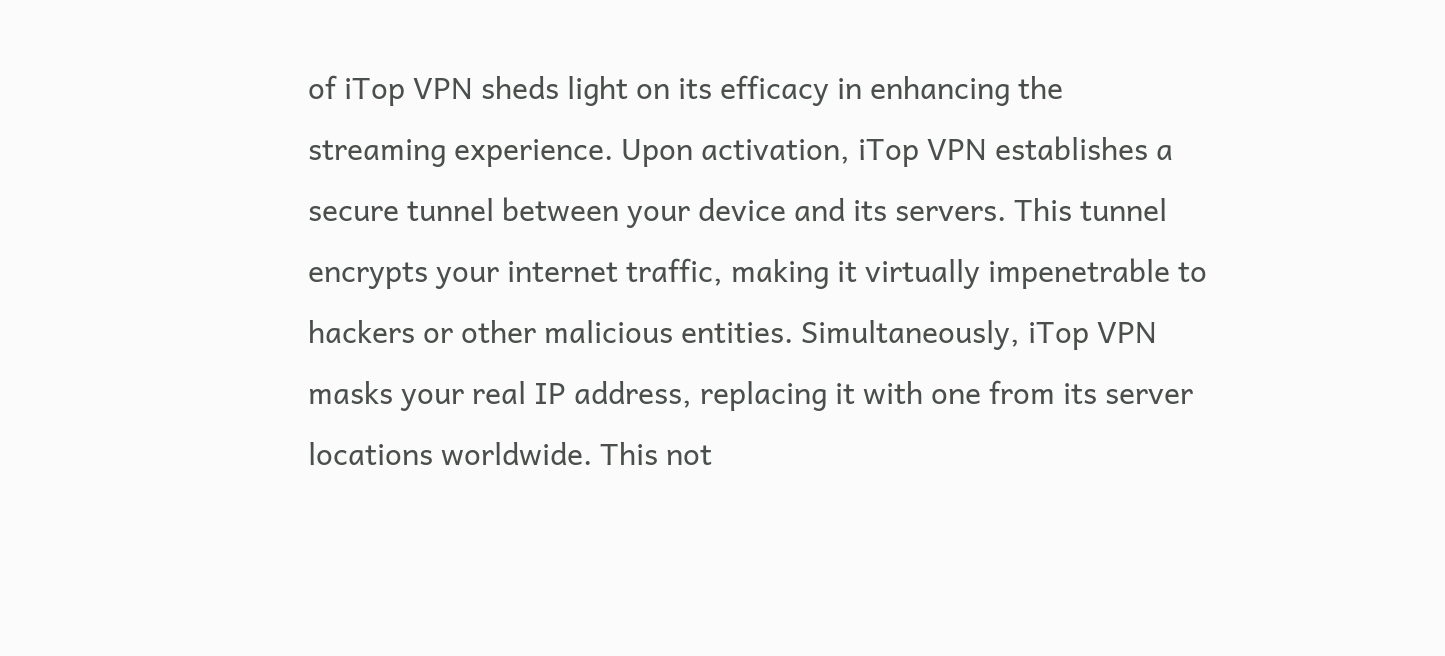of iTop VPN sheds light on its efficacy in enhancing the streaming experience. Upon activation, iTop VPN establishes a secure tunnel between your device and its servers. This tunnel encrypts your internet traffic, making it virtually impenetrable to hackers or other malicious entities. Simultaneously, iTop VPN masks your real IP address, replacing it with one from its server locations worldwide. This not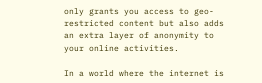only grants you access to geo-restricted content but also adds an extra layer of anonymity to your online activities.

In a world where the internet is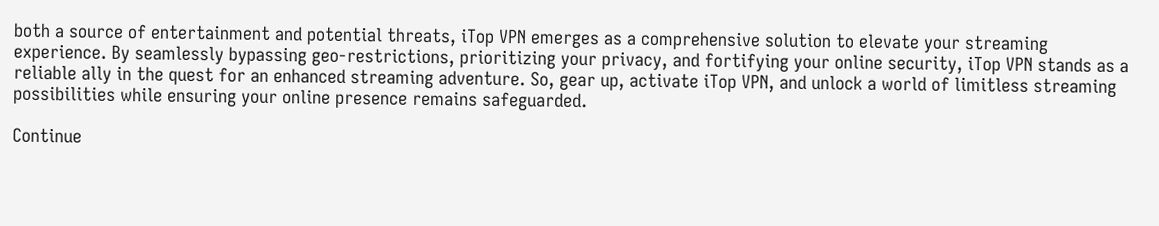both a source of entertainment and potential threats, iTop VPN emerges as a comprehensive solution to elevate your streaming experience. By seamlessly bypassing geo-restrictions, prioritizing your privacy, and fortifying your online security, iTop VPN stands as a reliable ally in the quest for an enhanced streaming adventure. So, gear up, activate iTop VPN, and unlock a world of limitless streaming possibilities while ensuring your online presence remains safeguarded.

Continue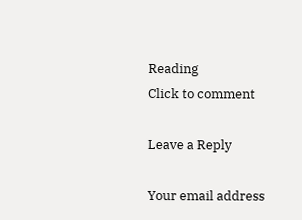Reading
Click to comment

Leave a Reply

Your email address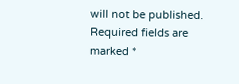will not be published. Required fields are marked *